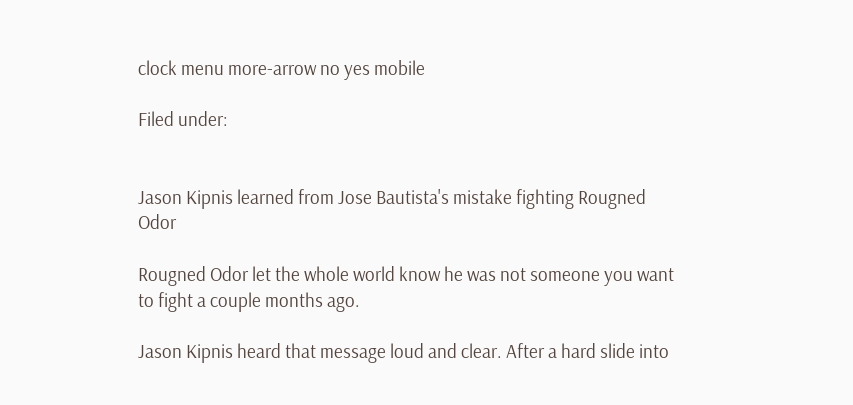clock menu more-arrow no yes mobile

Filed under:


Jason Kipnis learned from Jose Bautista's mistake fighting Rougned Odor

Rougned Odor let the whole world know he was not someone you want to fight a couple months ago.

Jason Kipnis heard that message loud and clear. After a hard slide into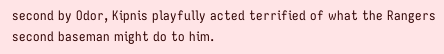second by Odor, Kipnis playfully acted terrified of what the Rangers second baseman might do to him.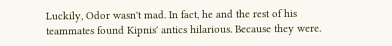Luckily, Odor wasn't mad. In fact, he and the rest of his teammates found Kipnis' antics hilarious. Because they were.